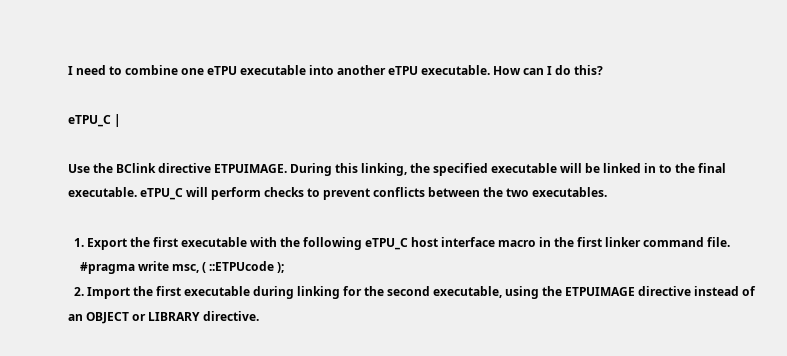I need to combine one eTPU executable into another eTPU executable. How can I do this?

eTPU_C |

Use the BClink directive ETPUIMAGE. During this linking, the specified executable will be linked in to the final executable. eTPU_C will perform checks to prevent conflicts between the two executables.

  1. Export the first executable with the following eTPU_C host interface macro in the first linker command file.
    #pragma write msc, ( ::ETPUcode );
  2. Import the first executable during linking for the second executable, using the ETPUIMAGE directive instead of an OBJECT or LIBRARY directive.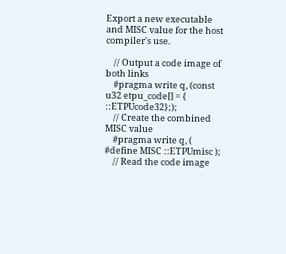Export a new executable and MISC value for the host compiler's use.

    // Output a code image of both links
    #pragma write q, (const u32 etpu_code[] = { ::ETPUcode32};);
    // Create the combined MISC value
    #pragma write q, ( #define MISC ::ETPUmisc );
    // Read the code image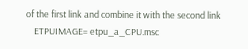of the first link and combine it with the second link
    ETPUIMAGE= etpu_a_CPU.msc